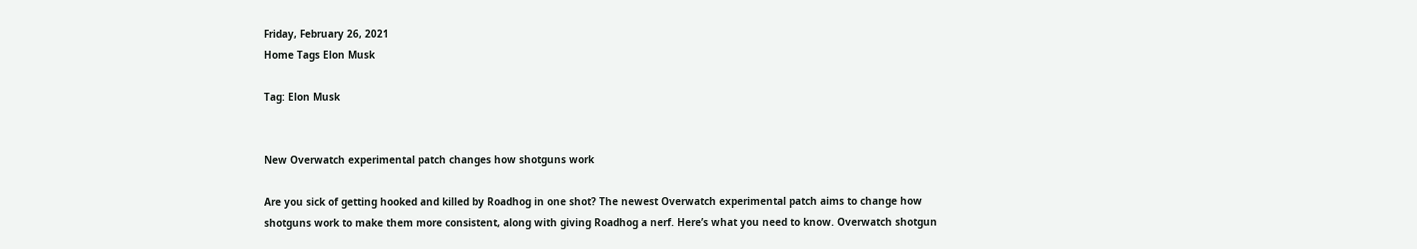Friday, February 26, 2021
Home Tags Elon Musk

Tag: Elon Musk


New Overwatch experimental patch changes how shotguns work

Are you sick of getting hooked and killed by Roadhog in one shot? The newest Overwatch experimental patch aims to change how shotguns work to make them more consistent, along with giving Roadhog a nerf. Here’s what you need to know. Overwatch shotgun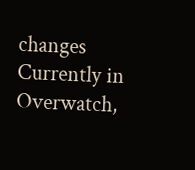changes Currently in Overwatch,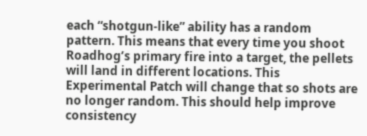each “shotgun-like” ability has a random pattern. This means that every time you shoot Roadhog’s primary fire into a target, the pellets will land in different locations. This Experimental Patch will change that so shots are no longer random. This should help improve consistency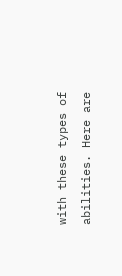with these types of abilities. Here are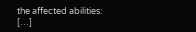the affected abilities: […]